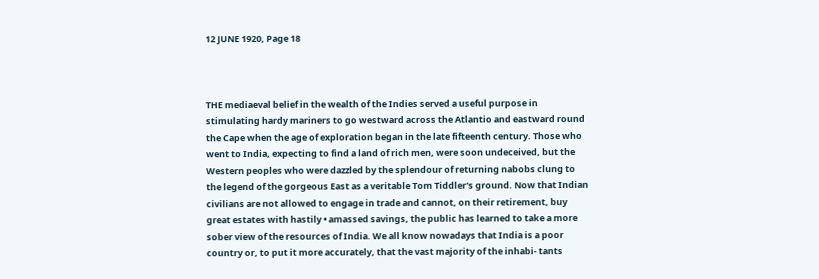12 JUNE 1920, Page 18



THE mediaeval belief in the wealth of the Indies served a useful purpose in stimulating hardy mariners to go westward across the Atlantio and eastward round the Cape when the age of exploration began in the late fifteenth century. Those who went to India, expecting to find a land of rich men, were soon undeceived, but the Western peoples who were dazzled by the splendour of returning nabobs clung to the legend of the gorgeous East as a veritable Tom Tiddler's ground. Now that Indian civilians are not allowed to engage in trade and cannot, on their retirement, buy great estates with hastily • amassed savings, the public has learned to take a more sober view of the resources of India. We all know nowadays that India is a poor country or, to put it more accurately, that the vast majority of the inhabi- tants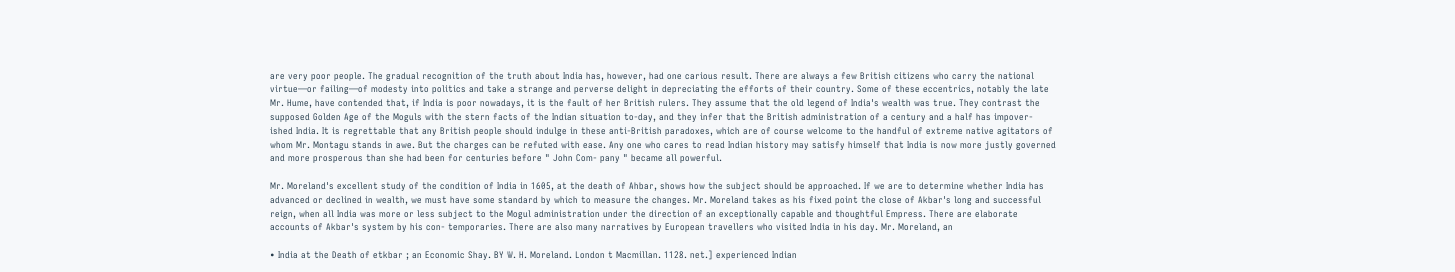are very poor people. The gradual recognition of the truth about India has, however, had one carious result. There are always a few British citizens who carry the national virtue—or failing—of modesty into politics and take a strange and perverse delight in depreciating the efforts of their country. Some of these eccentrics, notably the late Mr. Hume, have contended that, if India is poor nowadays, it is the fault of her British rulers. They assume that the old legend of India's wealth was true. They contrast the supposed Golden Age of the Moguls with the stern facts of the Indian situation to-day, and they infer that the British administration of a century and a half has impover- ished India. It is regrettable that any British people should indulge in these anti-British paradoxes, which are of course welcome to the handful of extreme native agitators of whom Mr. Montagu stands in awe. But the charges can be refuted with ease. Any one who cares to read Indian history may satisfy himself that India is now more justly governed and more prosperous than she had been for centuries before " John Com- pany " became all powerful.

Mr. Moreland's excellent study of the condition of India in 1605, at the death of Ahbar, shows how the subject should be approached. If we are to determine whether India has advanced or declined in wealth, we must have some standard by which to measure the changes. Mr. Moreland takes as his fixed point the close of Akbar's long and successful reign, when all India was more or less subject to the Mogul administration under the direction of an exceptionally capable and thoughtful Empress. There are elaborate accounts of Akbar's system by his con- temporaries. There are also many narratives by European travellers who visited India in his day. Mr. Moreland, an

• India at the Death of etkbar ; an Economic Shay. BY W. H. Moreland. London t Macmillan. 1128. net.] experienced Indian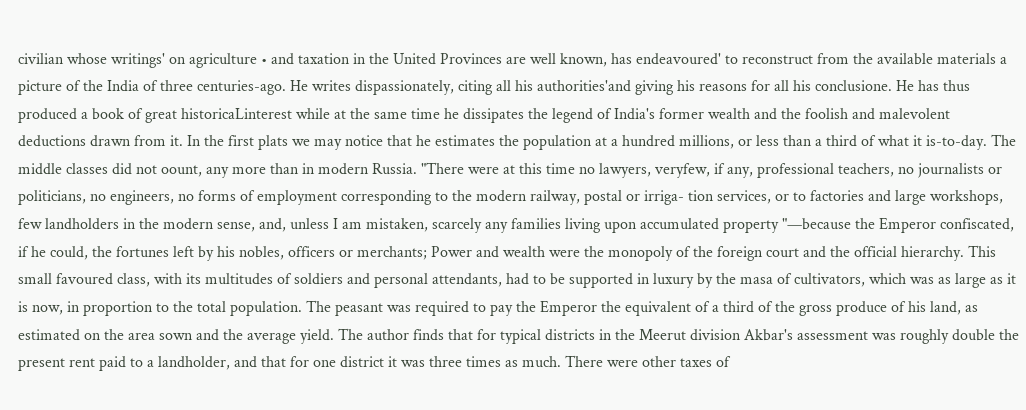civilian whose writings' on agriculture • and taxation in the United Provinces are well known, has endeavoured' to reconstruct from the available materials a picture of the India of three centuries-ago. He writes dispassionately, citing all his authorities'and giving his reasons for all his conclusione. He has thus produced a book of great historicaLinterest while at the same time he dissipates the legend of India's former wealth and the foolish and malevolent deductions drawn from it. In the first plats we may notice that he estimates the population at a hundred millions, or less than a third of what it is-to-day. The middle classes did not oount, any more than in modern Russia. "There were at this time no lawyers, veryfew, if any, professional teachers, no journalists or politicians, no engineers, no forms of employment corresponding to the modern railway, postal or irriga- tion services, or to factories and large workshops, few landholders in the modern sense, and, unless I am mistaken, scarcely any families living upon accumulated property "—because the Emperor confiscated, if he could, the fortunes left by his nobles, officers or merchants; Power and wealth were the monopoly of the foreign court and the official hierarchy. This small favoured class, with its multitudes of soldiers and personal attendants, had to be supported in luxury by the masa of cultivators, which was as large as it is now, in proportion to the total population. The peasant was required to pay the Emperor the equivalent of a third of the gross produce of his land, as estimated on the area sown and the average yield. The author finds that for typical districts in the Meerut division Akbar's assessment was roughly double the present rent paid to a landholder, and that for one district it was three times as much. There were other taxes of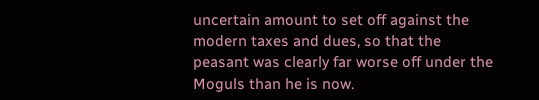uncertain amount to set off against the modern taxes and dues, so that the peasant was clearly far worse off under the Moguls than he is now.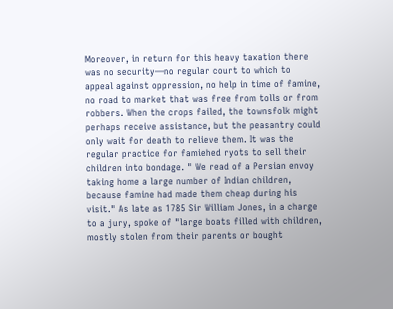Moreover, in return for this heavy taxation there was no security—no regular court to which to appeal against oppression, no help in time of famine, no road to market that was free from tolls or from robbers. When the crops failed, the townsfolk might perhaps receive assistance, but the peasantry could only wait for death to relieve them. It was the regular practice for famiehed ryots to sell their children into bondage. " We read of a Persian envoy taking home a large number of Indian children, because famine had made them cheap during his visit." As late as 1785 Sir William Jones, in a charge to a jury, spoke of "large boats filled with children, mostly stolen from their parents or bought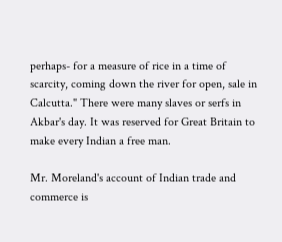perhaps- for a measure of rice in a time of scarcity, coming down the river for open, sale in Calcutta." There were many slaves or serfs in Akbar's day. It was reserved for Great Britain to make every Indian a free man.

Mr. Moreland's account of Indian trade and commerce is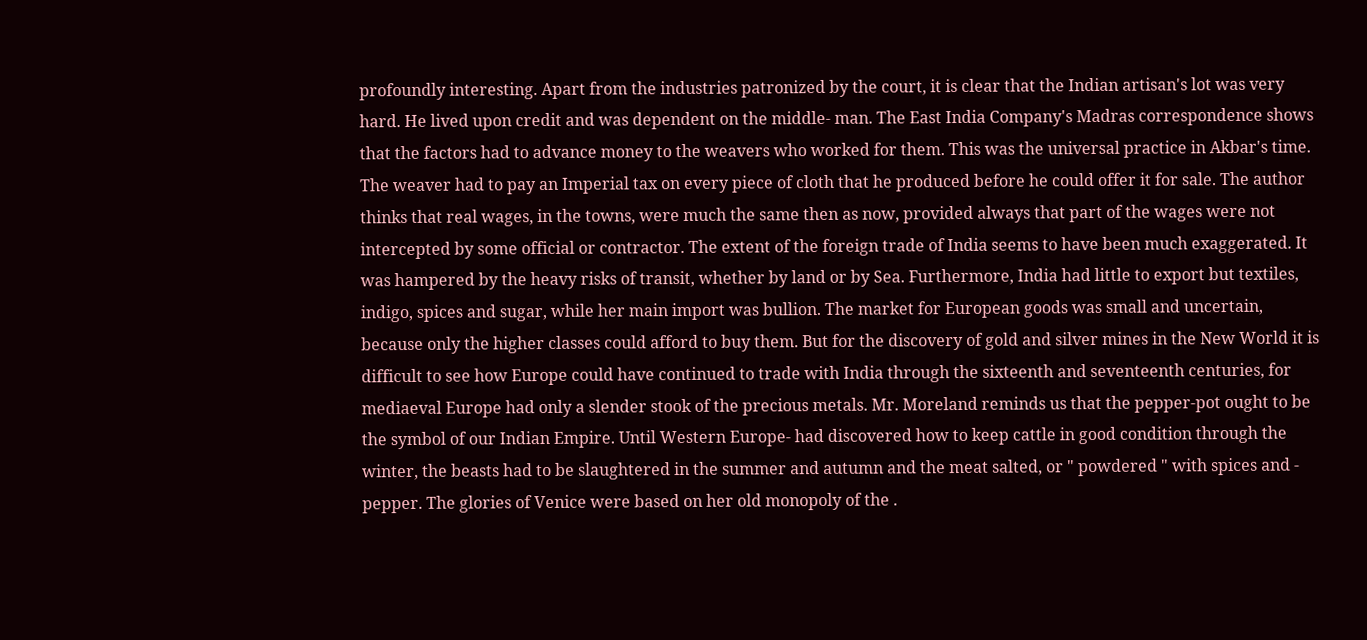profoundly interesting. Apart from the industries patronized by the court, it is clear that the Indian artisan's lot was very hard. He lived upon credit and was dependent on the middle- man. The East India Company's Madras correspondence shows that the factors had to advance money to the weavers who worked for them. This was the universal practice in Akbar's time. The weaver had to pay an Imperial tax on every piece of cloth that he produced before he could offer it for sale. The author thinks that real wages, in the towns, were much the same then as now, provided always that part of the wages were not intercepted by some official or contractor. The extent of the foreign trade of India seems to have been much exaggerated. It was hampered by the heavy risks of transit, whether by land or by Sea. Furthermore, India had little to export but textiles, indigo, spices and sugar, while her main import was bullion. The market for European goods was small and uncertain, because only the higher classes could afford to buy them. But for the discovery of gold and silver mines in the New World it is difficult to see how Europe could have continued to trade with India through the sixteenth and seventeenth centuries, for mediaeval Europe had only a slender stook of the precious metals. Mr. Moreland reminds us that the pepper-pot ought to be the symbol of our Indian Empire. Until Western Europe- had discovered how to keep cattle in good condition through the winter, the beasts had to be slaughtered in the summer and autumn and the meat salted, or " powdered " with spices and - pepper. The glories of Venice were based on her old monopoly of the .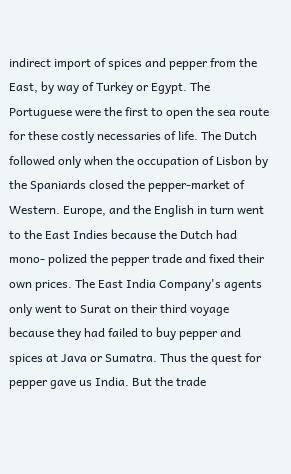indirect import of spices and pepper from the East, by way of Turkey or Egypt. The Portuguese were the first to open the sea route for these costly necessaries of life. The Dutch followed only when the occupation of Lisbon by the Spaniards closed the pepper-market of Western. Europe, and the English in turn went to the East Indies because the Dutch had mono- polized the pepper trade and fixed their own prices. The East India Company's agents only went to Surat on their third voyage because they had failed to buy pepper and spices at Java or Sumatra. Thus the quest for pepper gave us India. But the trade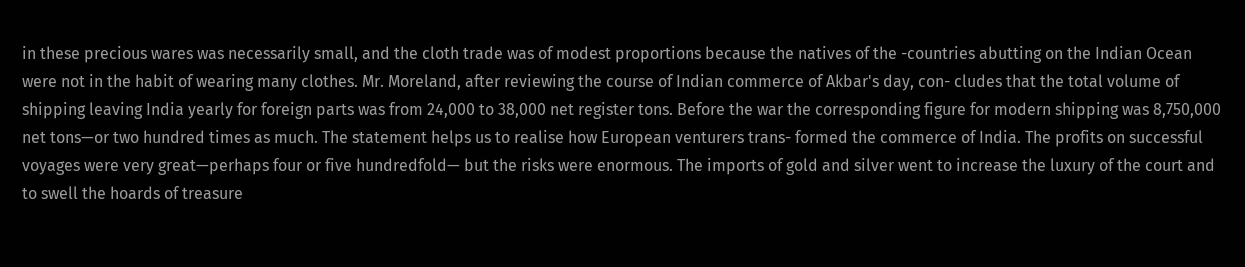in these precious wares was necessarily small, and the cloth trade was of modest proportions because the natives of the -countries abutting on the Indian Ocean were not in the habit of wearing many clothes. Mr. Moreland, after reviewing the course of Indian commerce of Akbar's day, con- cludes that the total volume of shipping leaving India yearly for foreign parts was from 24,000 to 38,000 net register tons. Before the war the corresponding figure for modern shipping was 8,750,000 net tons—or two hundred times as much. The statement helps us to realise how European venturers trans- formed the commerce of India. The profits on successful voyages were very great—perhaps four or five hundredfold— but the risks were enormous. The imports of gold and silver went to increase the luxury of the court and to swell the hoards of treasure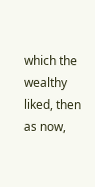which the wealthy liked, then as now,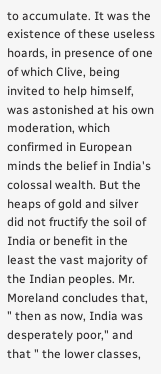to accumulate. It was the existence of these useless hoards, in presence of one of which Clive, being invited to help himself, was astonished at his own moderation, which confirmed in European minds the belief in India's colossal wealth. But the heaps of gold and silver did not fructify the soil of India or benefit in the least the vast majority of the Indian peoples. Mr. Moreland concludes that, " then as now, India was desperately poor," and that " the lower classes,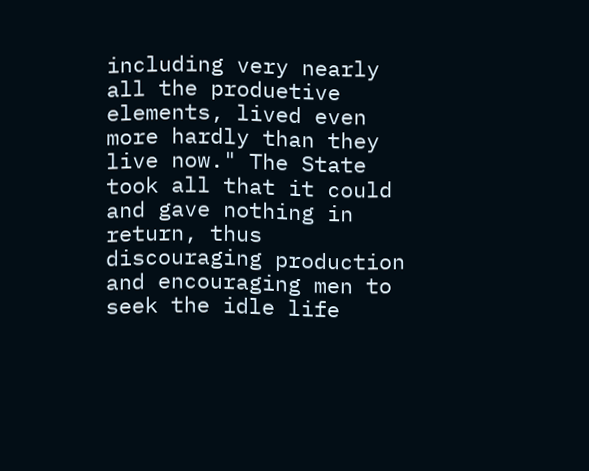including very nearly all the produetive elements, lived even more hardly than they live now." The State took all that it could and gave nothing in return, thus discouraging production and encouraging men to seek the idle life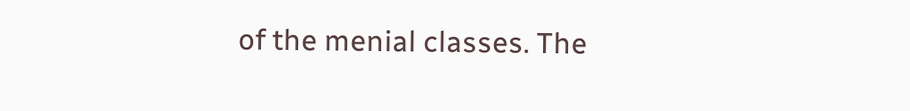of the menial classes. The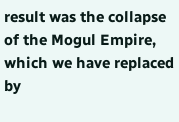result was the collapse of the Mogul Empire, which we have replaced by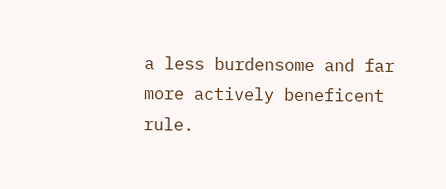a less burdensome and far more actively beneficent rule.